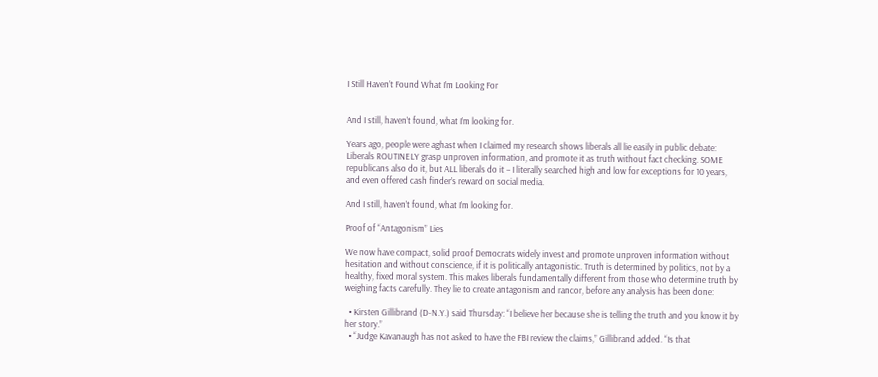I Still Haven’t Found What I’m Looking For


And I still, haven’t found, what I’m looking for.

Years ago, people were aghast when I claimed my research shows liberals all lie easily in public debate: Liberals ROUTINELY grasp unproven information, and promote it as truth without fact checking. SOME republicans also do it, but ALL liberals do it – I literally searched high and low for exceptions for 10 years, and even offered cash finder’s reward on social media.

And I still, haven’t found, what I’m looking for.

Proof of “Antagonism” Lies

We now have compact, solid proof Democrats widely invest and promote unproven information without hesitation and without conscience, if it is politically antagonistic. Truth is determined by politics, not by a healthy, fixed moral system. This makes liberals fundamentally different from those who determine truth by weighing facts carefully. They lie to create antagonism and rancor, before any analysis has been done:

  • Kirsten Gillibrand (D-N.Y.) said Thursday: “I believe her because she is telling the truth and you know it by her story.”
  • “Judge Kavanaugh has not asked to have the FBI review the claims,” Gillibrand added. “Is that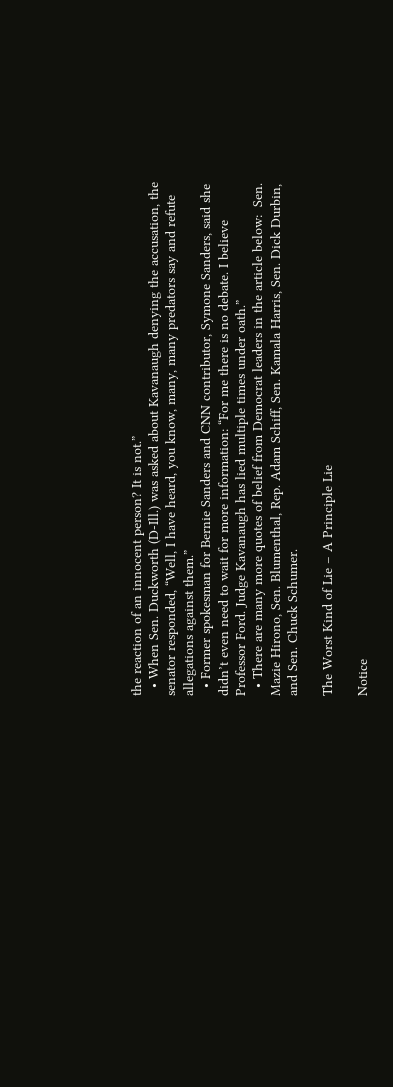the reaction of an innocent person? It is not.”
  • When Sen. Duckworth (D-Ill.) was asked about Kavanaugh denying the accusation, the senator responded, “Well, I have heard, you know, many, many predators say and refute allegations against them.”
  • Former spokesman for Bernie Sanders and CNN contributor, Symone Sanders, said she didn’t even need to wait for more information: “For me there is no debate. I believe Professor Ford. Judge Kavanaugh has lied multiple times under oath.”
  • There are many more quotes of belief from Democrat leaders in the article below:  Sen. Mazie Hirono, Sen. Blumenthal, Rep. Adam Schiff, Sen. Kamala Harris, Sen. Dick Durbin, and Sen. Chuck Schumer.

The Worst Kind of Lie – A Principle Lie

Notice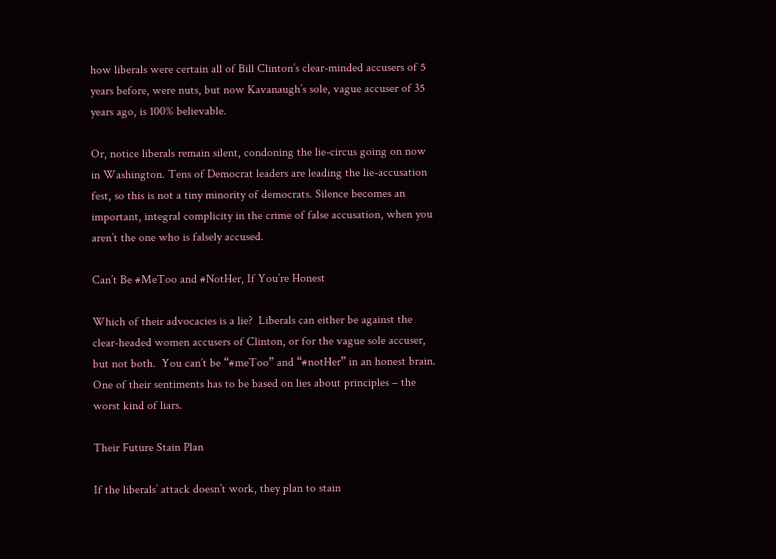how liberals were certain all of Bill Clinton’s clear-minded accusers of 5 years before, were nuts, but now Kavanaugh’s sole, vague accuser of 35 years ago, is 100% believable.

Or, notice liberals remain silent, condoning the lie-circus going on now in Washington. Tens of Democrat leaders are leading the lie-accusation fest, so this is not a tiny minority of democrats. Silence becomes an important, integral complicity in the crime of false accusation, when you aren’t the one who is falsely accused.

Can’t Be #MeToo and #NotHer, If You’re Honest

Which of their advocacies is a lie?  Liberals can either be against the clear-headed women accusers of Clinton, or for the vague sole accuser, but not both.  You can’t be “#meToo” and “#notHer” in an honest brain.  One of their sentiments has to be based on lies about principles – the worst kind of liars.

Their Future Stain Plan

If the liberals’ attack doesn’t work, they plan to stain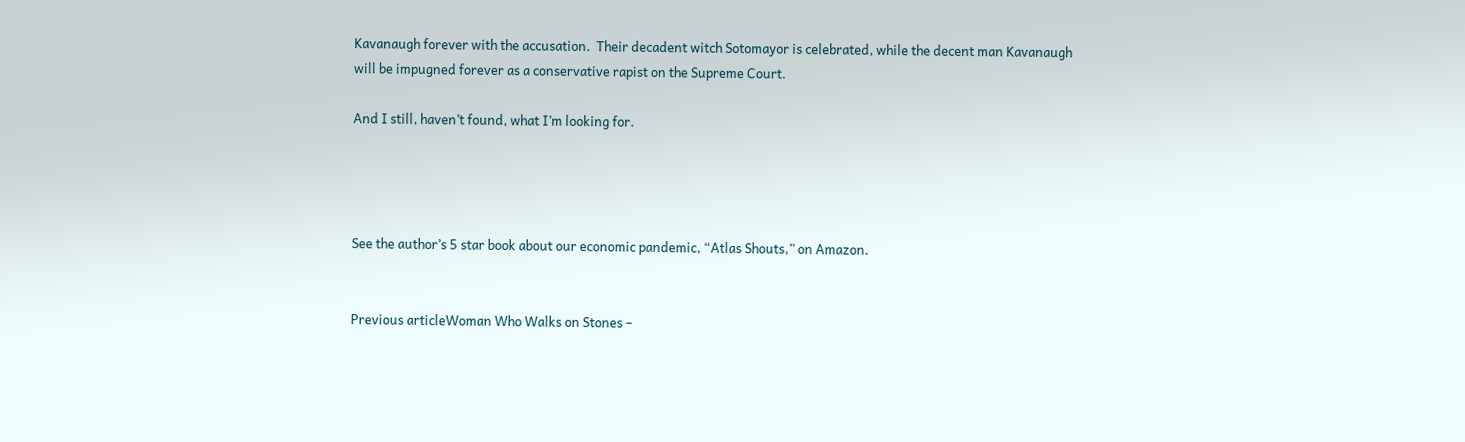Kavanaugh forever with the accusation.  Their decadent witch Sotomayor is celebrated, while the decent man Kavanaugh will be impugned forever as a conservative rapist on the Supreme Court.

And I still, haven’t found, what I’m looking for.




See the author’s 5 star book about our economic pandemic, “Atlas Shouts,” on Amazon.


Previous articleWoman Who Walks on Stones –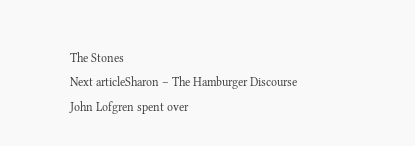The Stones
Next articleSharon – The Hamburger Discourse
John Lofgren spent over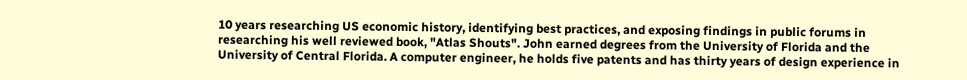10 years researching US economic history, identifying best practices, and exposing findings in public forums in researching his well reviewed book, "Atlas Shouts". John earned degrees from the University of Florida and the University of Central Florida. A computer engineer, he holds five patents and has thirty years of design experience in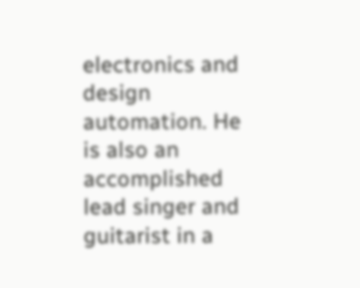electronics and design automation. He is also an accomplished lead singer and guitarist in a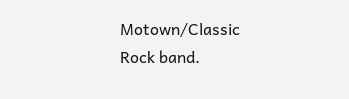Motown/Classic Rock band.